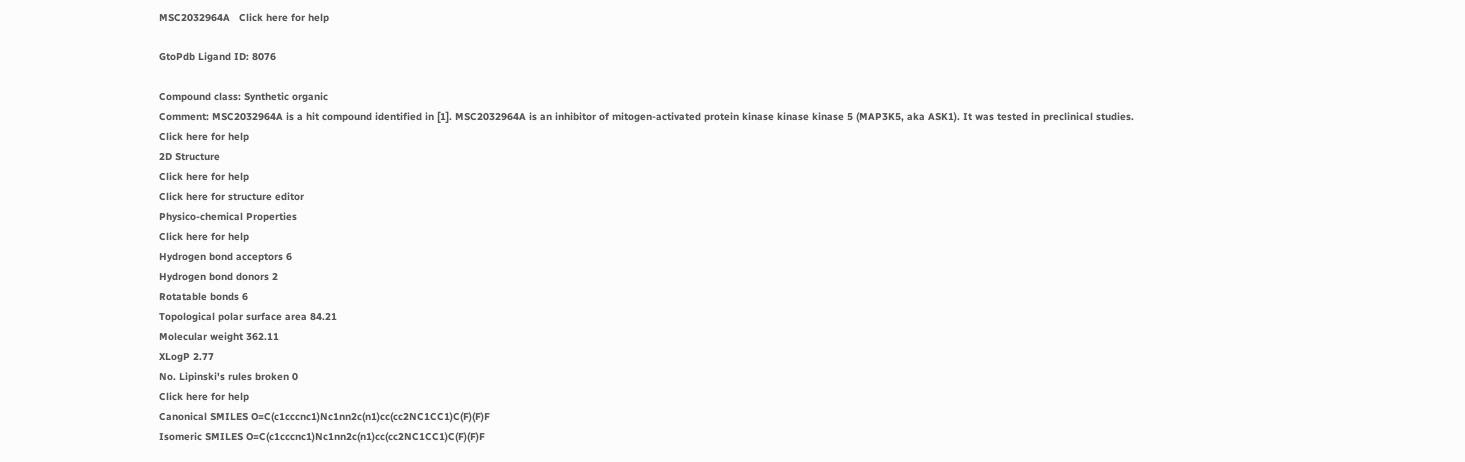MSC2032964A   Click here for help

GtoPdb Ligand ID: 8076

Compound class: Synthetic organic
Comment: MSC2032964A is a hit compound identified in [1]. MSC2032964A is an inhibitor of mitogen-activated protein kinase kinase kinase 5 (MAP3K5, aka ASK1). It was tested in preclinical studies.
Click here for help
2D Structure
Click here for help
Click here for structure editor
Physico-chemical Properties
Click here for help
Hydrogen bond acceptors 6
Hydrogen bond donors 2
Rotatable bonds 6
Topological polar surface area 84.21
Molecular weight 362.11
XLogP 2.77
No. Lipinski's rules broken 0
Click here for help
Canonical SMILES O=C(c1cccnc1)Nc1nn2c(n1)cc(cc2NC1CC1)C(F)(F)F
Isomeric SMILES O=C(c1cccnc1)Nc1nn2c(n1)cc(cc2NC1CC1)C(F)(F)F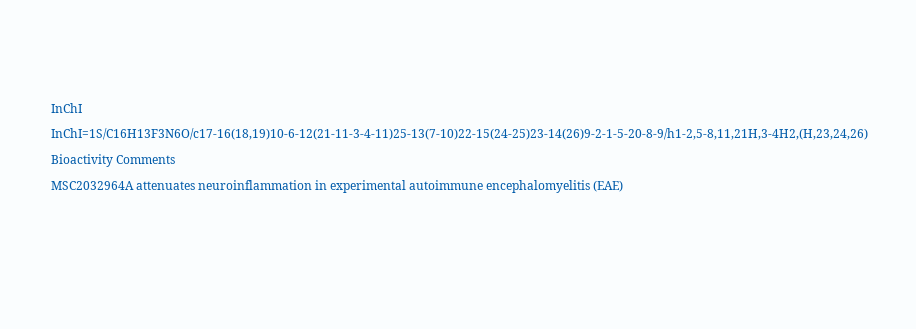InChI InChI=1S/C16H13F3N6O/c17-16(18,19)10-6-12(21-11-3-4-11)25-13(7-10)22-15(24-25)23-14(26)9-2-1-5-20-8-9/h1-2,5-8,11,21H,3-4H2,(H,23,24,26)
Bioactivity Comments
MSC2032964A attenuates neuroinflammation in experimental autoimmune encephalomyelitis (EAE)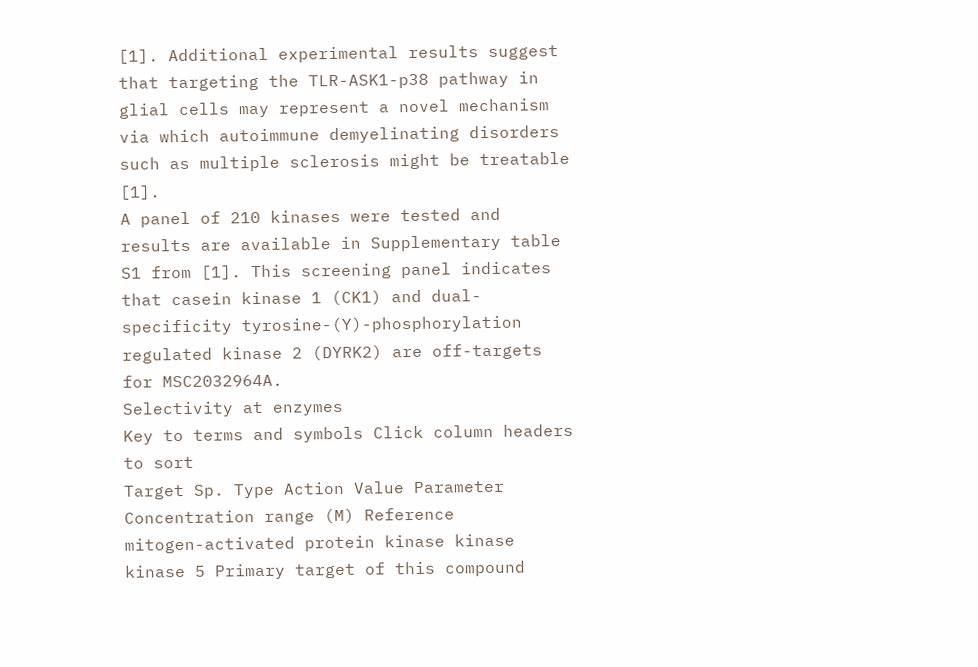[1]. Additional experimental results suggest that targeting the TLR-ASK1-p38 pathway in glial cells may represent a novel mechanism via which autoimmune demyelinating disorders such as multiple sclerosis might be treatable [1].
A panel of 210 kinases were tested and results are available in Supplementary table S1 from [1]. This screening panel indicates that casein kinase 1 (CK1) and dual-specificity tyrosine-(Y)-phosphorylation regulated kinase 2 (DYRK2) are off-targets for MSC2032964A.
Selectivity at enzymes
Key to terms and symbols Click column headers to sort
Target Sp. Type Action Value Parameter Concentration range (M) Reference
mitogen-activated protein kinase kinase kinase 5 Primary target of this compound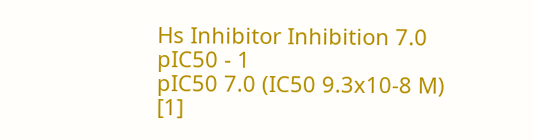Hs Inhibitor Inhibition 7.0 pIC50 - 1
pIC50 7.0 (IC50 9.3x10-8 M) [1]